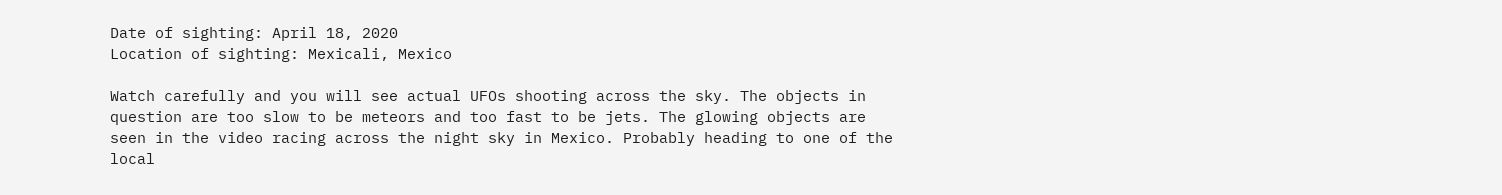Date of sighting: April 18, 2020
Location of sighting: Mexicali, Mexico

Watch carefully and you will see actual UFOs shooting across the sky. The objects in question are too slow to be meteors and too fast to be jets. The glowing objects are seen in the video racing across the night sky in Mexico. Probably heading to one of the local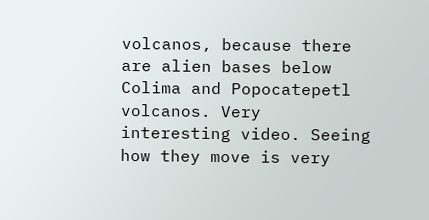volcanos, because there are alien bases below Colima and Popocatepetl volcanos. Very interesting video. Seeing how they move is very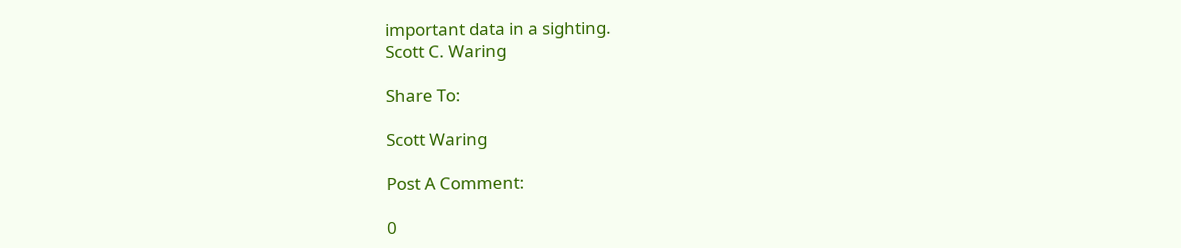important data in a sighting.
Scott C. Waring

Share To:

Scott Waring

Post A Comment:

0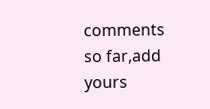comments so far,add yours